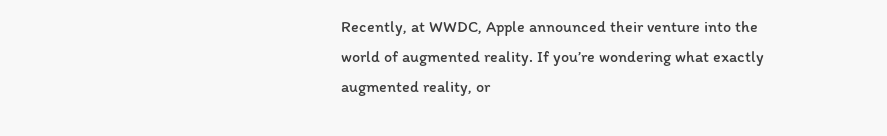Recently, at WWDC, Apple announced their venture into the world of augmented reality. If you’re wondering what exactly augmented reality, or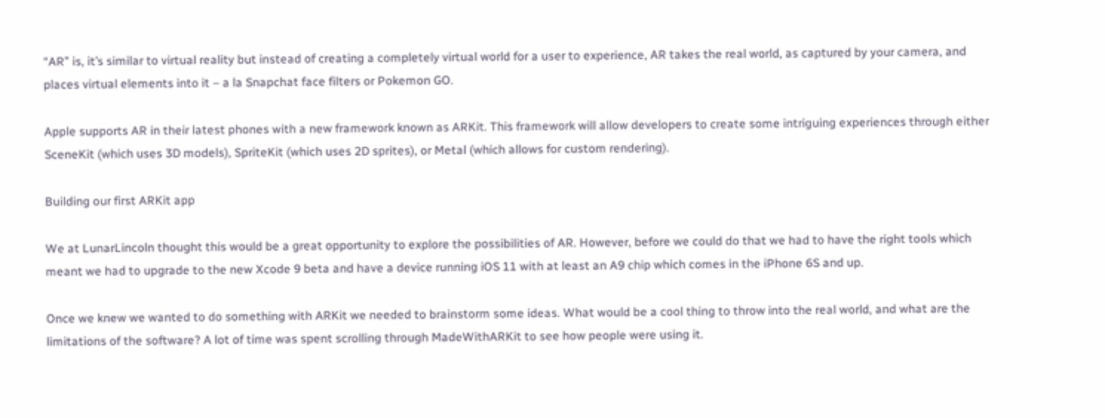“AR” is, it’s similar to virtual reality but instead of creating a completely virtual world for a user to experience, AR takes the real world, as captured by your camera, and places virtual elements into it – a la Snapchat face filters or Pokemon GO.

Apple supports AR in their latest phones with a new framework known as ARKit. This framework will allow developers to create some intriguing experiences through either SceneKit (which uses 3D models), SpriteKit (which uses 2D sprites), or Metal (which allows for custom rendering).

Building our first ARKit app

We at LunarLincoln thought this would be a great opportunity to explore the possibilities of AR. However, before we could do that we had to have the right tools which meant we had to upgrade to the new Xcode 9 beta and have a device running iOS 11 with at least an A9 chip which comes in the iPhone 6S and up.

Once we knew we wanted to do something with ARKit we needed to brainstorm some ideas. What would be a cool thing to throw into the real world, and what are the limitations of the software? A lot of time was spent scrolling through MadeWithARKit to see how people were using it.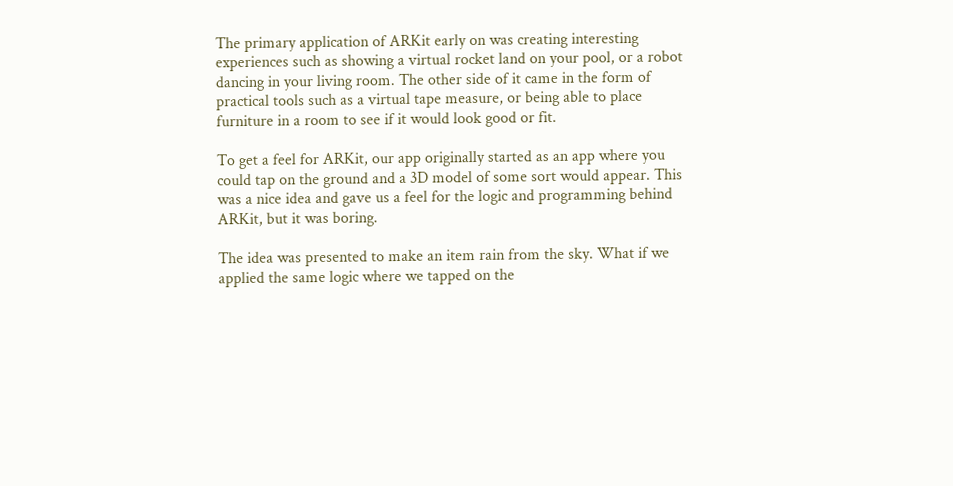The primary application of ARKit early on was creating interesting experiences such as showing a virtual rocket land on your pool, or a robot dancing in your living room. The other side of it came in the form of practical tools such as a virtual tape measure, or being able to place furniture in a room to see if it would look good or fit.

To get a feel for ARKit, our app originally started as an app where you could tap on the ground and a 3D model of some sort would appear. This was a nice idea and gave us a feel for the logic and programming behind ARKit, but it was boring.

The idea was presented to make an item rain from the sky. What if we applied the same logic where we tapped on the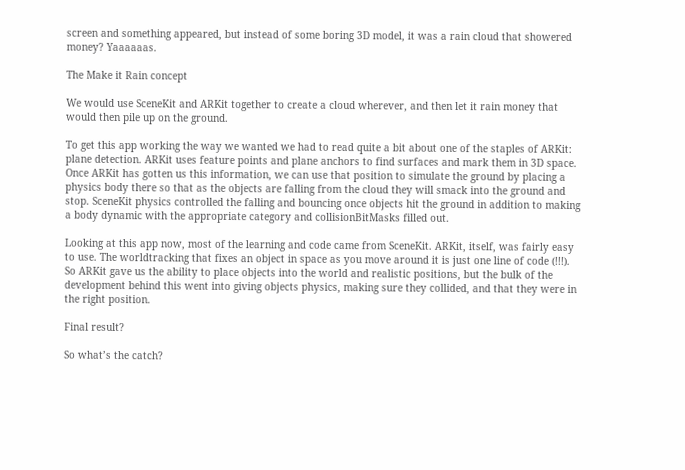screen and something appeared, but instead of some boring 3D model, it was a rain cloud that showered money? Yaaaaaas.

The Make it Rain concept

We would use SceneKit and ARKit together to create a cloud wherever, and then let it rain money that would then pile up on the ground.

To get this app working the way we wanted we had to read quite a bit about one of the staples of ARKit: plane detection. ARKit uses feature points and plane anchors to find surfaces and mark them in 3D space. Once ARKit has gotten us this information, we can use that position to simulate the ground by placing a physics body there so that as the objects are falling from the cloud they will smack into the ground and stop. SceneKit physics controlled the falling and bouncing once objects hit the ground in addition to making a body dynamic with the appropriate category and collisionBitMasks filled out.

Looking at this app now, most of the learning and code came from SceneKit. ARKit, itself, was fairly easy to use. The worldtracking that fixes an object in space as you move around it is just one line of code (!!!). So ARKit gave us the ability to place objects into the world and realistic positions, but the bulk of the development behind this went into giving objects physics, making sure they collided, and that they were in the right position.

Final result?

So what’s the catch?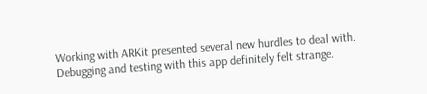Working with ARKit presented several new hurdles to deal with. Debugging and testing with this app definitely felt strange.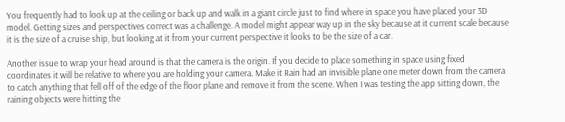You frequently had to look up at the ceiling or back up and walk in a giant circle just to find where in space you have placed your 3D model. Getting sizes and perspectives correct was a challenge. A model might appear way up in the sky because at it current scale because it is the size of a cruise ship, but looking at it from your current perspective it looks to be the size of a car.

Another issue to wrap your head around is that the camera is the origin. If you decide to place something in space using fixed coordinates it will be relative to where you are holding your camera. Make it Rain had an invisible plane one meter down from the camera to catch anything that fell off of the edge of the floor plane and remove it from the scene. When I was testing the app sitting down, the raining objects were hitting the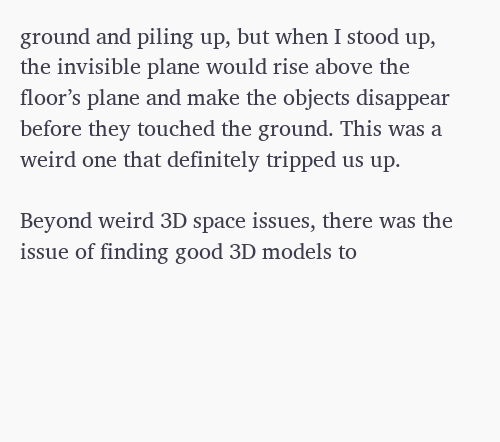ground and piling up, but when I stood up, the invisible plane would rise above the floor’s plane and make the objects disappear before they touched the ground. This was a weird one that definitely tripped us up.

Beyond weird 3D space issues, there was the issue of finding good 3D models to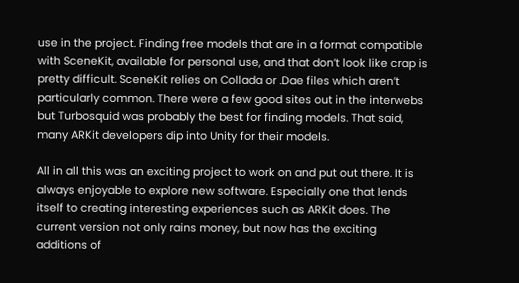use in the project. Finding free models that are in a format compatible with SceneKit, available for personal use, and that don’t look like crap is pretty difficult. SceneKit relies on Collada or .Dae files which aren’t particularly common. There were a few good sites out in the interwebs but Turbosquid was probably the best for finding models. That said, many ARKit developers dip into Unity for their models.

All in all this was an exciting project to work on and put out there. It is always enjoyable to explore new software. Especially one that lends itself to creating interesting experiences such as ARKit does. The current version not only rains money, but now has the exciting additions of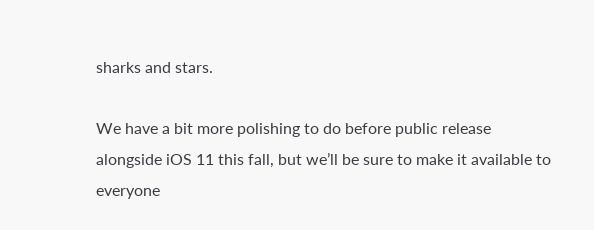sharks and stars.

We have a bit more polishing to do before public release alongside iOS 11 this fall, but we’ll be sure to make it available to everyone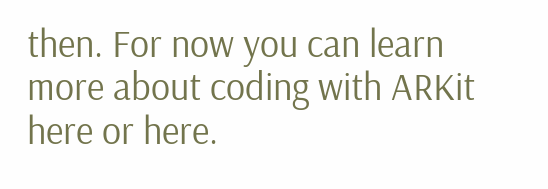then. For now you can learn more about coding with ARKit here or here.